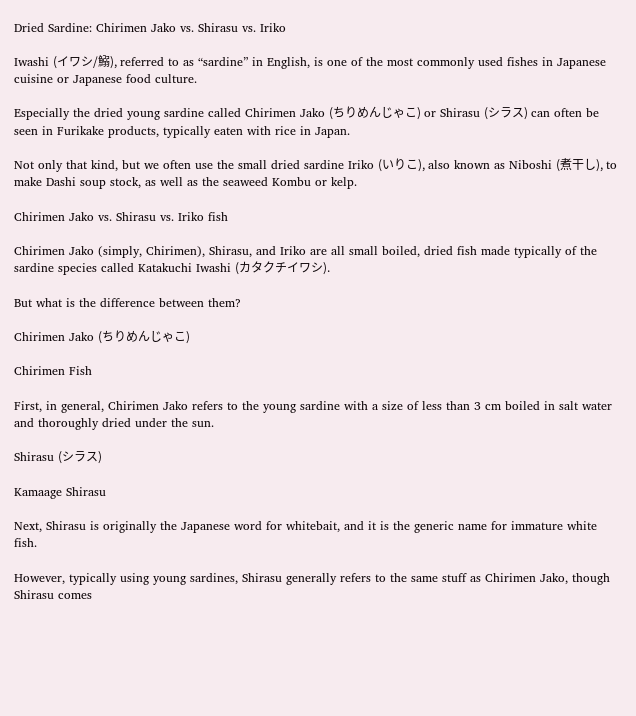Dried Sardine: Chirimen Jako vs. Shirasu vs. Iriko

Iwashi (イワシ/鰯), referred to as “sardine” in English, is one of the most commonly used fishes in Japanese cuisine or Japanese food culture.

Especially the dried young sardine called Chirimen Jako (ちりめんじゃこ) or Shirasu (シラス) can often be seen in Furikake products, typically eaten with rice in Japan.

Not only that kind, but we often use the small dried sardine Iriko (いりこ), also known as Niboshi (煮干し), to make Dashi soup stock, as well as the seaweed Kombu or kelp.

Chirimen Jako vs. Shirasu vs. Iriko fish

Chirimen Jako (simply, Chirimen), Shirasu, and Iriko are all small boiled, dried fish made typically of the sardine species called Katakuchi Iwashi (カタクチイワシ).

But what is the difference between them?

Chirimen Jako (ちりめんじゃこ)

Chirimen Fish

First, in general, Chirimen Jako refers to the young sardine with a size of less than 3 cm boiled in salt water and thoroughly dried under the sun.

Shirasu (シラス)

Kamaage Shirasu

Next, Shirasu is originally the Japanese word for whitebait, and it is the generic name for immature white fish.

However, typically using young sardines, Shirasu generally refers to the same stuff as Chirimen Jako, though Shirasu comes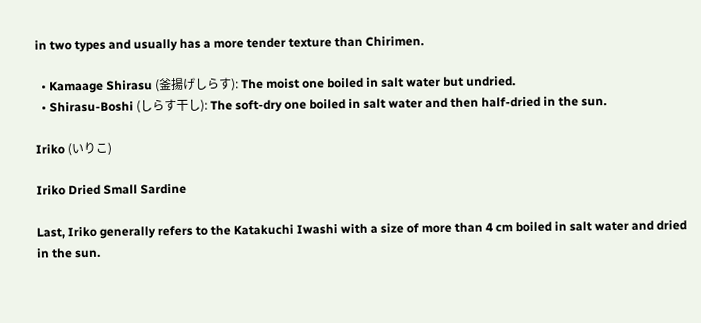in two types and usually has a more tender texture than Chirimen.

  • Kamaage Shirasu (釜揚げしらす): The moist one boiled in salt water but undried.
  • Shirasu-Boshi (しらす干し): The soft-dry one boiled in salt water and then half-dried in the sun.

Iriko (いりこ)

Iriko Dried Small Sardine

Last, Iriko generally refers to the Katakuchi Iwashi with a size of more than 4 cm boiled in salt water and dried in the sun.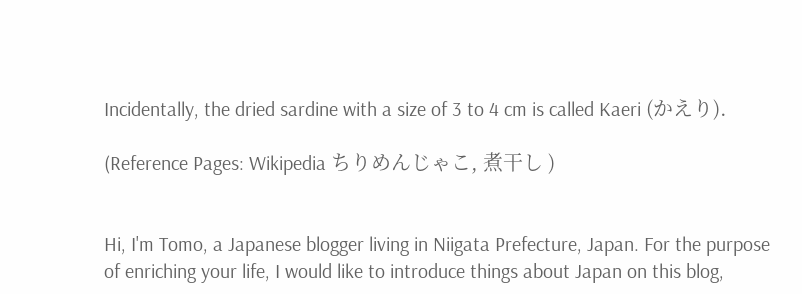Incidentally, the dried sardine with a size of 3 to 4 cm is called Kaeri (かえり).

(Reference Pages: Wikipedia ちりめんじゃこ, 煮干し )


Hi, I'm Tomo, a Japanese blogger living in Niigata Prefecture, Japan. For the purpose of enriching your life, I would like to introduce things about Japan on this blog,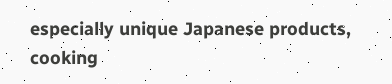especially unique Japanese products, cooking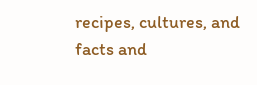recipes, cultures, and facts and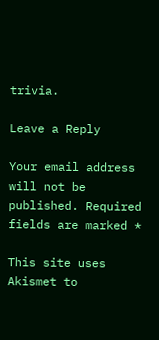trivia.

Leave a Reply

Your email address will not be published. Required fields are marked *

This site uses Akismet to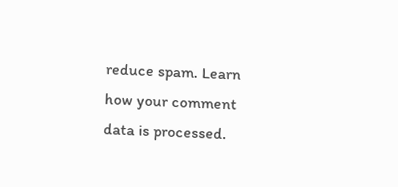reduce spam. Learn how your comment data is processed.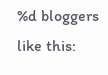%d bloggers like this: